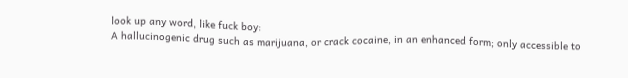look up any word, like fuck boy:
A hallucinogenic drug such as marijuana, or crack cocaine, in an enhanced form; only accessible to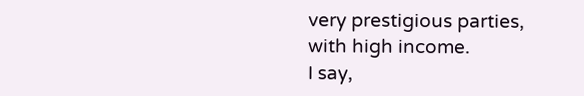very prestigious parties, with high income.
I say,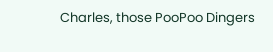Charles, those PooPoo Dingers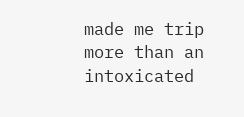made me trip more than an intoxicated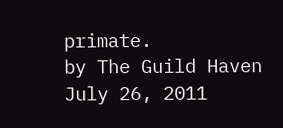primate.
by The Guild Haven July 26, 2011